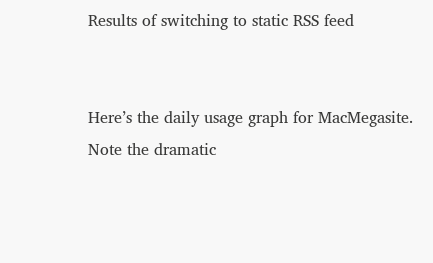Results of switching to static RSS feed


Here’s the daily usage graph for MacMegasite. Note the dramatic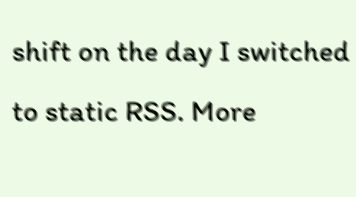shift on the day I switched to static RSS. More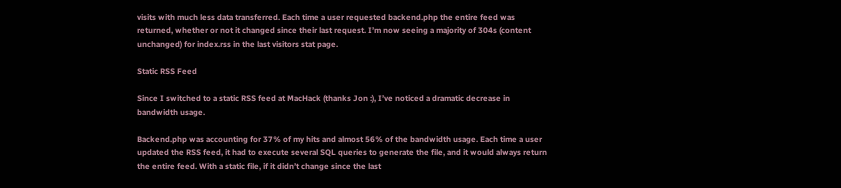visits with much less data transferred. Each time a user requested backend.php the entire feed was returned, whether or not it changed since their last request. I’m now seeing a majority of 304s (content unchanged) for index.rss in the last visitors stat page.

Static RSS Feed

Since I switched to a static RSS feed at MacHack (thanks Jon :), I’ve noticed a dramatic decrease in bandwidth usage.

Backend.php was accounting for 37% of my hits and almost 56% of the bandwidth usage. Each time a user updated the RSS feed, it had to execute several SQL queries to generate the file, and it would always return the entire feed. With a static file, if it didn’t change since the last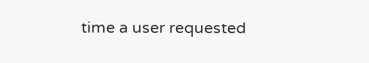time a user requested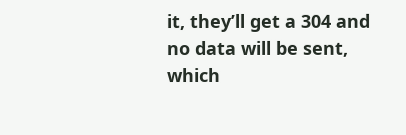it, they’ll get a 304 and no data will be sent, which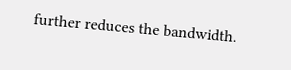further reduces the bandwidth.